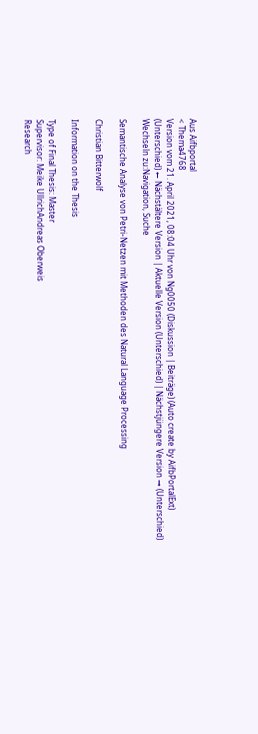Aus Aifbportal
< Thema4768
Version vom 21. April 2021, 08:04 Uhr von Ng0050 (Diskussion | Beiträge) (Auto create by AifbPortalExt)
(Unterschied) ← Nächstältere Version | Aktuelle Version (Unterschied) | Nächstjüngere Version → (Unterschied)
Wechseln zu:Navigation, Suche

Semantische Analyse von Petri-Netzen mit Methoden des Natural Language Processing

Christian Bitterwolf

Information on the Thesis

Type of Final Thesis: Master
Supervisor: Meike UllrichAndreas Oberweis
Research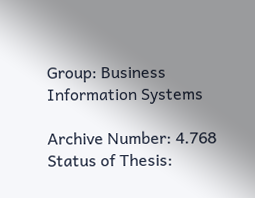Group: Business Information Systems

Archive Number: 4.768
Status of Thesis: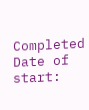Completed
Date of start: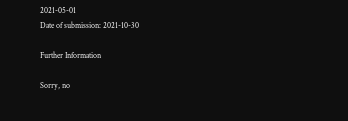2021-05-01
Date of submission: 2021-10-30

Further Information

Sorry, no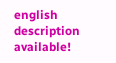english description available!